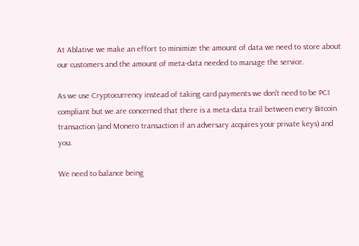At Ablative we make an effort to minimize the amount of data we need to store about our customers and the amount of meta-data needed to manage the service.

As we use Cryptocurrency instead of taking card payments we don’t need to be PCI compliant but we are concerned that there is a meta-data trail between every Bitcoin transaction (and Monero transaction if an adversary acquires your private keys) and you.

We need to balance being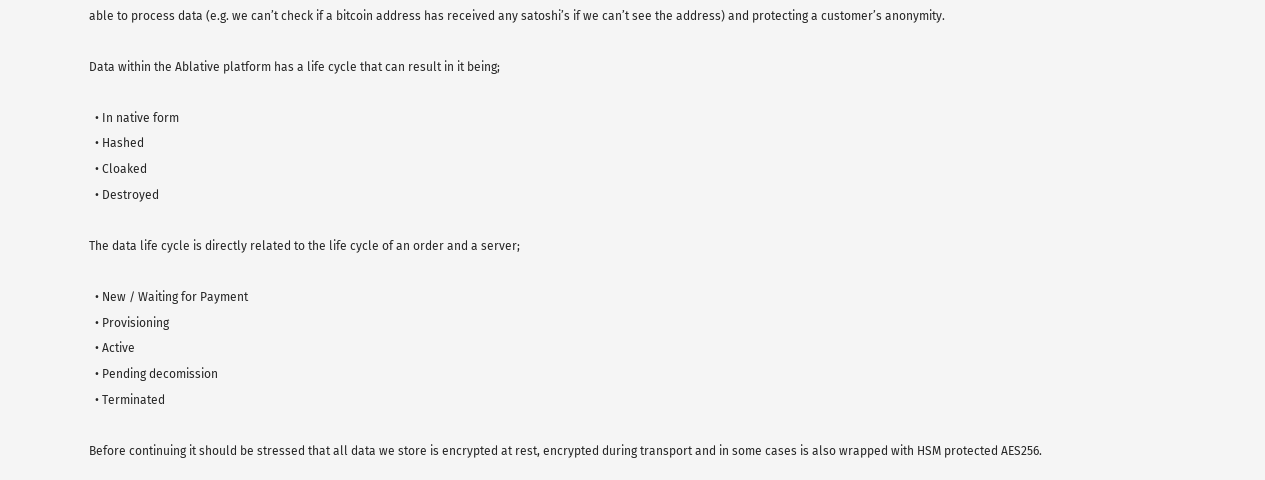able to process data (e.g. we can’t check if a bitcoin address has received any satoshi’s if we can’t see the address) and protecting a customer’s anonymity.

Data within the Ablative platform has a life cycle that can result in it being;

  • In native form
  • Hashed
  • Cloaked
  • Destroyed

The data life cycle is directly related to the life cycle of an order and a server;

  • New / Waiting for Payment
  • Provisioning
  • Active
  • Pending decomission
  • Terminated

Before continuing it should be stressed that all data we store is encrypted at rest, encrypted during transport and in some cases is also wrapped with HSM protected AES256.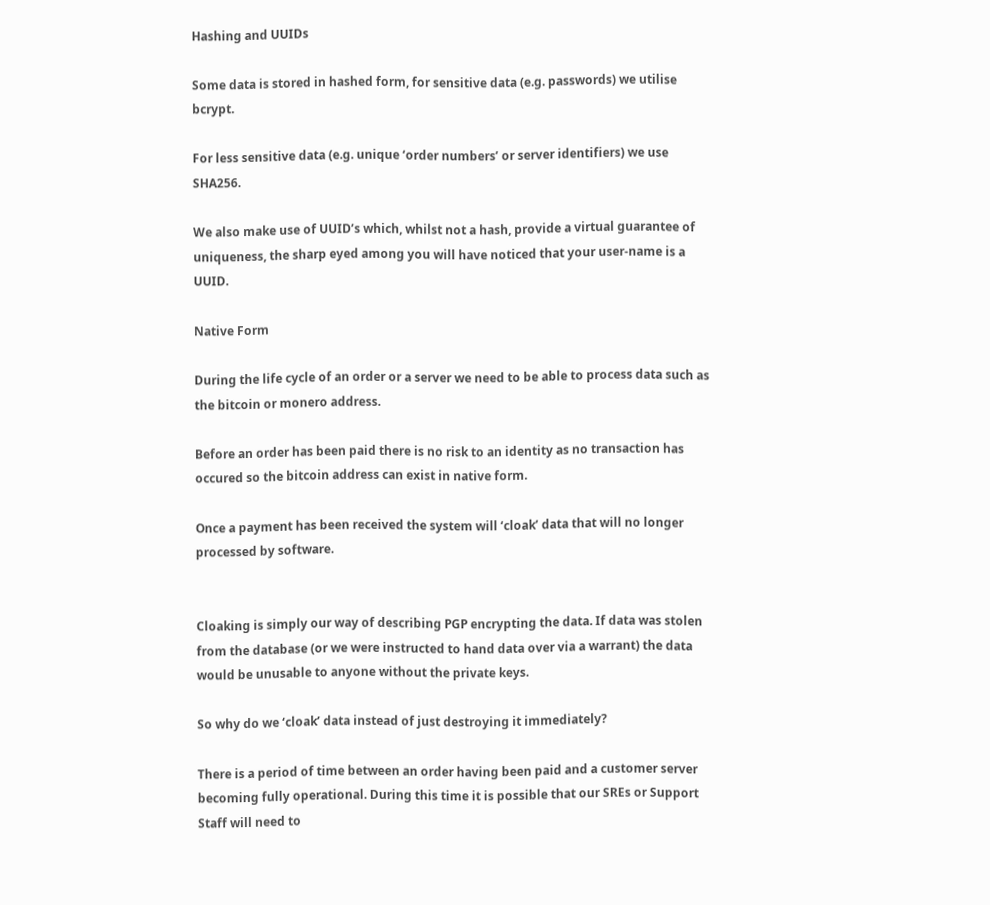Hashing and UUIDs

Some data is stored in hashed form, for sensitive data (e.g. passwords) we utilise bcrypt.

For less sensitive data (e.g. unique ‘order numbers’ or server identifiers) we use SHA256.

We also make use of UUID’s which, whilst not a hash, provide a virtual guarantee of uniqueness, the sharp eyed among you will have noticed that your user-name is a UUID.

Native Form

During the life cycle of an order or a server we need to be able to process data such as the bitcoin or monero address.

Before an order has been paid there is no risk to an identity as no transaction has occured so the bitcoin address can exist in native form.

Once a payment has been received the system will ‘cloak’ data that will no longer processed by software.


Cloaking is simply our way of describing PGP encrypting the data. If data was stolen from the database (or we were instructed to hand data over via a warrant) the data would be unusable to anyone without the private keys.

So why do we ‘cloak’ data instead of just destroying it immediately?

There is a period of time between an order having been paid and a customer server becoming fully operational. During this time it is possible that our SREs or Support Staff will need to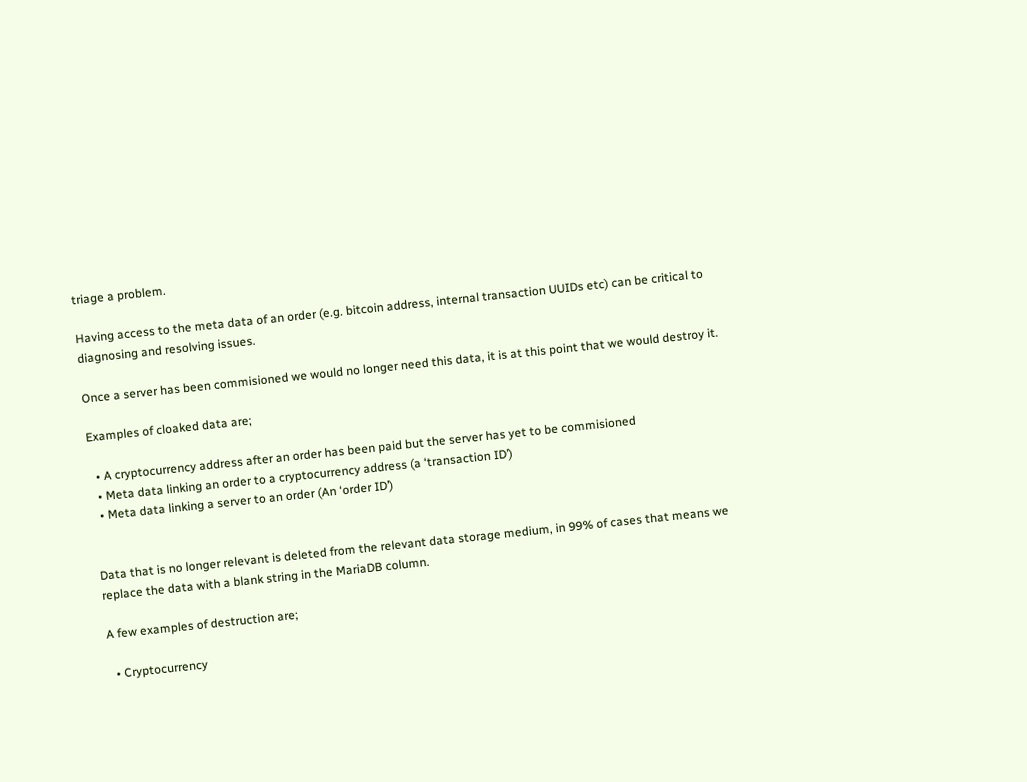triage a problem.

Having access to the meta data of an order (e.g. bitcoin address, internal transaction UUIDs etc) can be critical to diagnosing and resolving issues.

Once a server has been commisioned we would no longer need this data, it is at this point that we would destroy it.

Examples of cloaked data are;

  • A cryptocurrency address after an order has been paid but the server has yet to be commisioned
  • Meta data linking an order to a cryptocurrency address (a ‘transaction ID’)
  • Meta data linking a server to an order (An ‘order ID’)


Data that is no longer relevant is deleted from the relevant data storage medium, in 99% of cases that means we replace the data with a blank string in the MariaDB column.

A few examples of destruction are;

  • Cryptocurrency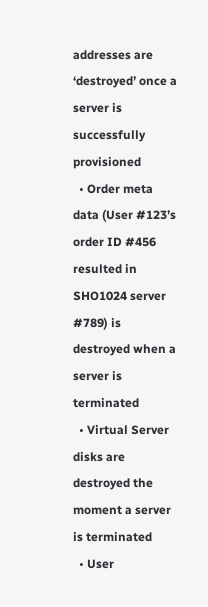addresses are ‘destroyed’ once a server is successfully provisioned
  • Order meta data (User #123’s order ID #456 resulted in SHO1024 server #789) is destroyed when a server is terminated
  • Virtual Server disks are destroyed the moment a server is terminated
  • User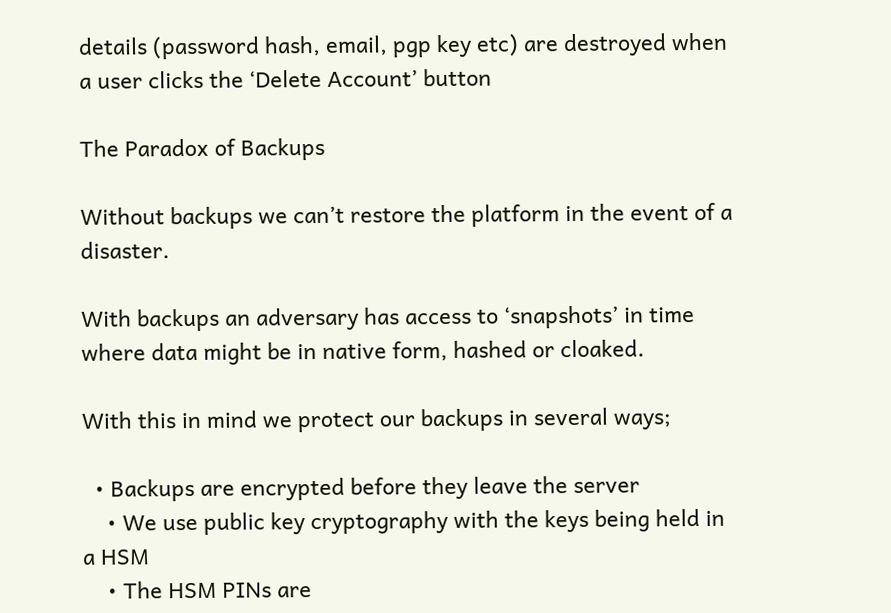details (password hash, email, pgp key etc) are destroyed when a user clicks the ‘Delete Account’ button

The Paradox of Backups

Without backups we can’t restore the platform in the event of a disaster.

With backups an adversary has access to ‘snapshots’ in time where data might be in native form, hashed or cloaked.

With this in mind we protect our backups in several ways;

  • Backups are encrypted before they leave the server
    • We use public key cryptography with the keys being held in a HSM
    • The HSM PINs are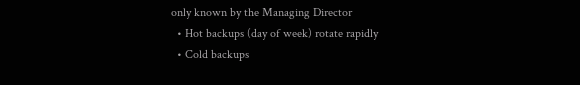only known by the Managing Director
  • Hot backups (day of week) rotate rapidly
  • Cold backups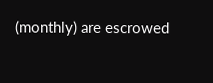(monthly) are escrowed